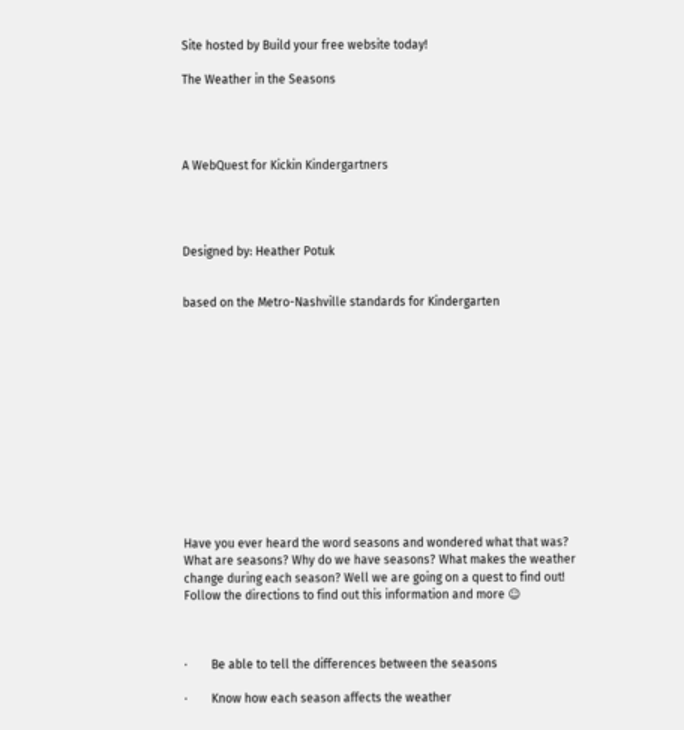Site hosted by Build your free website today!

The Weather in the Seasons




A WebQuest for Kickin Kindergartners




Designed by: Heather Potuk


based on the Metro-Nashville standards for Kindergarten













Have you ever heard the word seasons and wondered what that was? What are seasons? Why do we have seasons? What makes the weather change during each season? Well we are going on a quest to find out! Follow the directions to find out this information and more ☺



·        Be able to tell the differences between the seasons

·        Know how each season affects the weather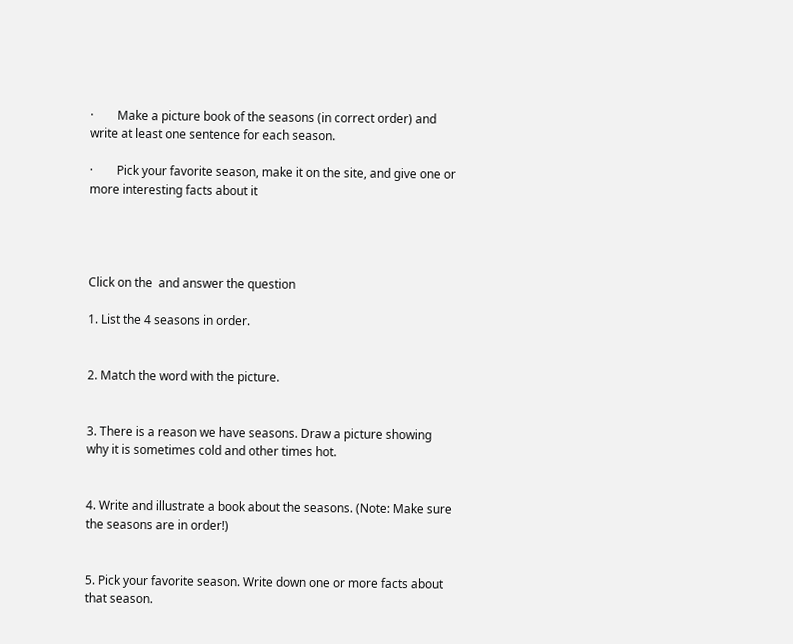·        Make a picture book of the seasons (in correct order) and write at least one sentence for each season.

·        Pick your favorite season, make it on the site, and give one or more interesting facts about it




Click on the  and answer the question

1. List the 4 seasons in order.


2. Match the word with the picture.


3. There is a reason we have seasons. Draw a picture showing why it is sometimes cold and other times hot.


4. Write and illustrate a book about the seasons. (Note: Make sure the seasons are in order!)


5. Pick your favorite season. Write down one or more facts about that season.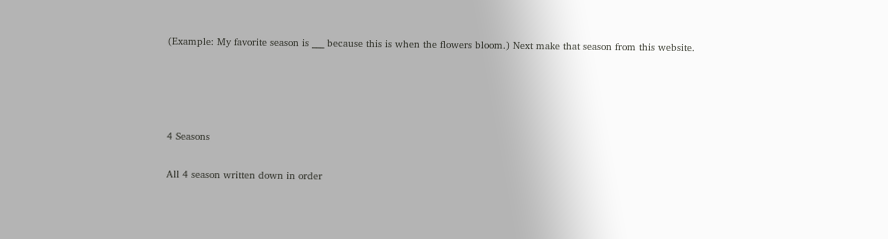(Example: My favorite season is ___ because this is when the flowers bloom.) Next make that season from this website.




4 Seasons

All 4 season written down in order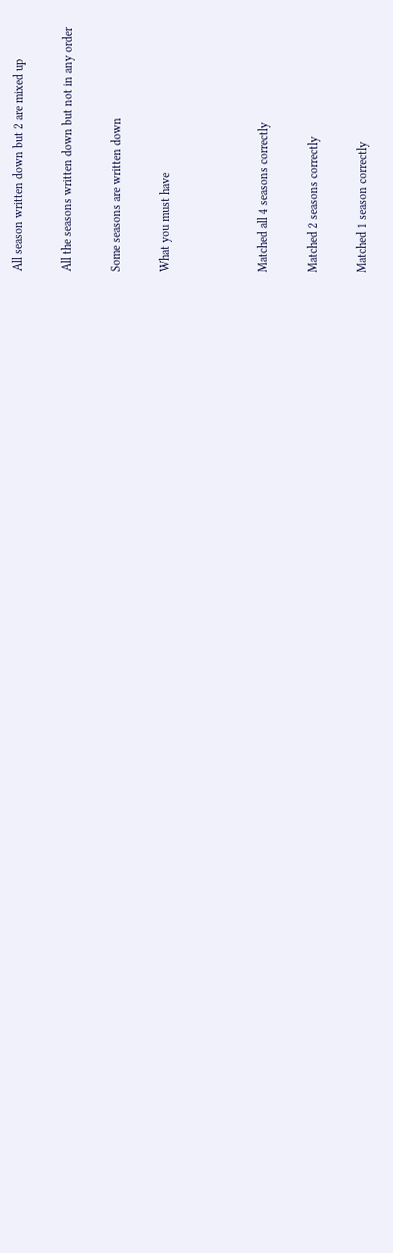All season written down but 2 are mixed up

All the seasons written down but not in any order

Some seasons are written down

What you must have



Matched all 4 seasons correctly

Matched 2 seasons correctly

Matched 1 season correctly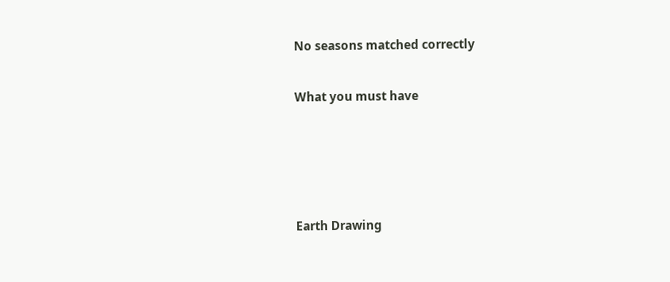No seasons matched correctly

What you must have




Earth Drawing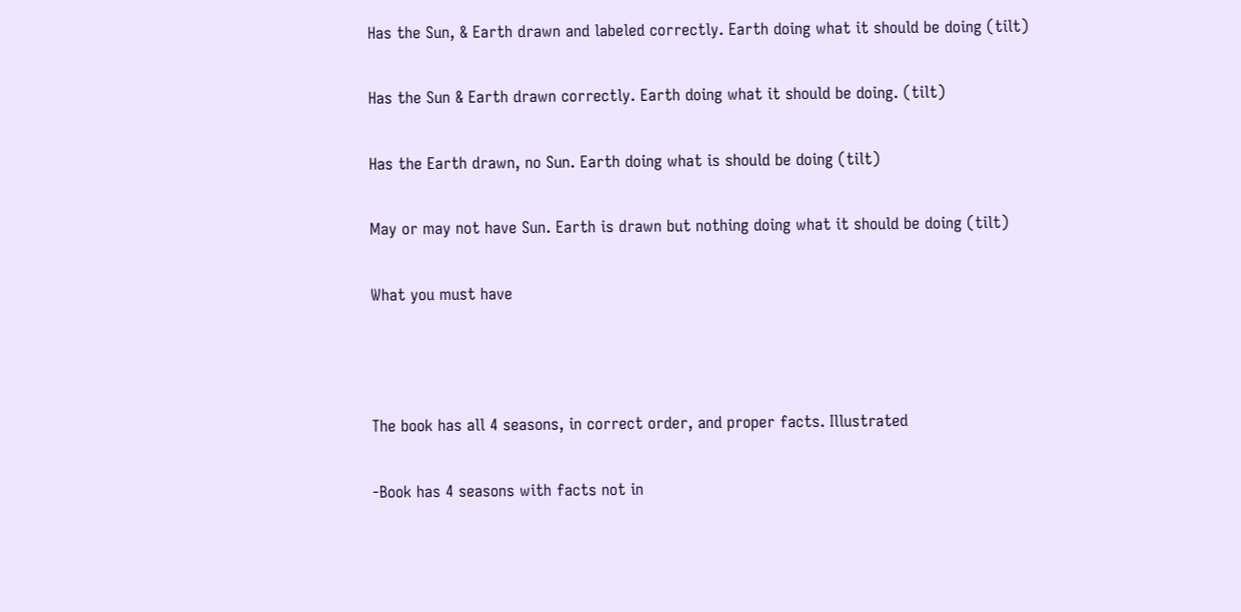Has the Sun, & Earth drawn and labeled correctly. Earth doing what it should be doing (tilt)

Has the Sun & Earth drawn correctly. Earth doing what it should be doing. (tilt)

Has the Earth drawn, no Sun. Earth doing what is should be doing (tilt)

May or may not have Sun. Earth is drawn but nothing doing what it should be doing (tilt)

What you must have



The book has all 4 seasons, in correct order, and proper facts. Illustrated

-Book has 4 seasons with facts not in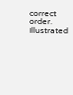correct order. Illustrated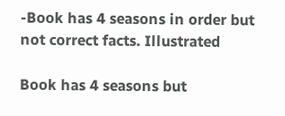-Book has 4 seasons in order but not correct facts. Illustrated

Book has 4 seasons but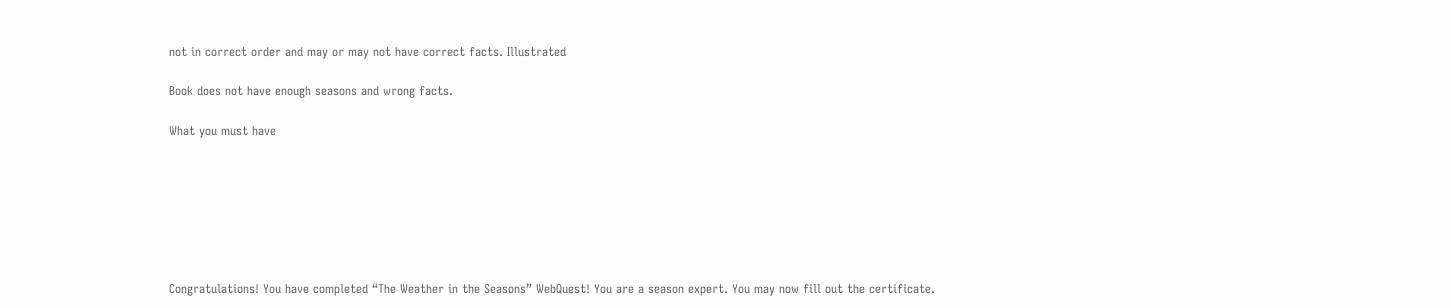not in correct order and may or may not have correct facts. Illustrated

Book does not have enough seasons and wrong facts.

What you must have







Congratulations! You have completed “The Weather in the Seasons” WebQuest! You are a season expert. You may now fill out the certificate.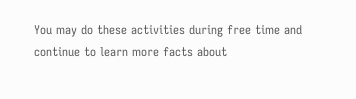You may do these activities during free time and continue to learn more facts about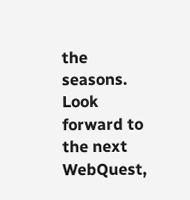the seasons. Look forward to the next WebQuest,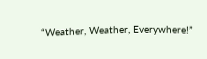“Weather, Weather, Everywhere!”